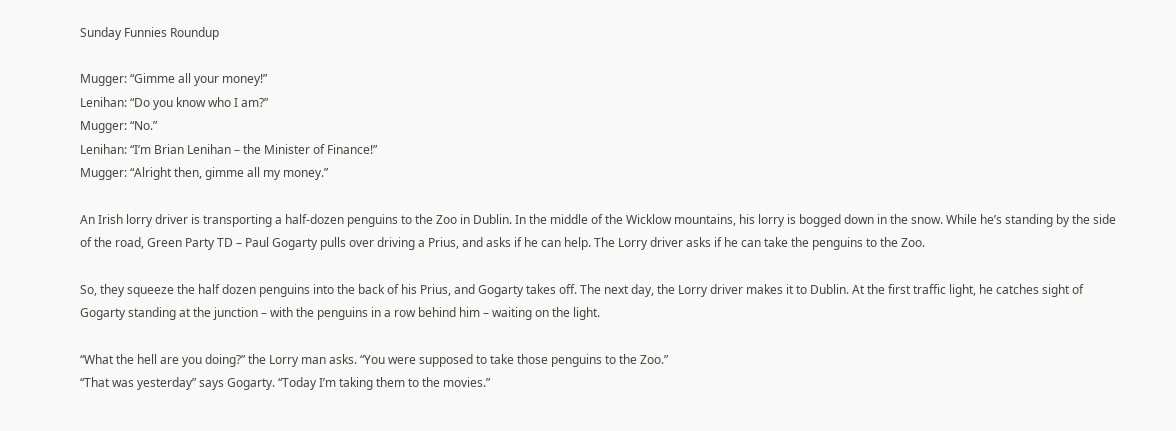Sunday Funnies Roundup

Mugger: “Gimme all your money!”
Lenihan: “Do you know who I am?”
Mugger: “No.”
Lenihan: “I’m Brian Lenihan – the Minister of Finance!”
Mugger: “Alright then, gimme all my money.”

An Irish lorry driver is transporting a half-dozen penguins to the Zoo in Dublin. In the middle of the Wicklow mountains, his lorry is bogged down in the snow. While he’s standing by the side of the road, Green Party TD – Paul Gogarty pulls over driving a Prius, and asks if he can help. The Lorry driver asks if he can take the penguins to the Zoo.

So, they squeeze the half dozen penguins into the back of his Prius, and Gogarty takes off. The next day, the Lorry driver makes it to Dublin. At the first traffic light, he catches sight of Gogarty standing at the junction – with the penguins in a row behind him – waiting on the light.

“What the hell are you doing?” the Lorry man asks. “You were supposed to take those penguins to the Zoo.”
“That was yesterday” says Gogarty. “Today I’m taking them to the movies.”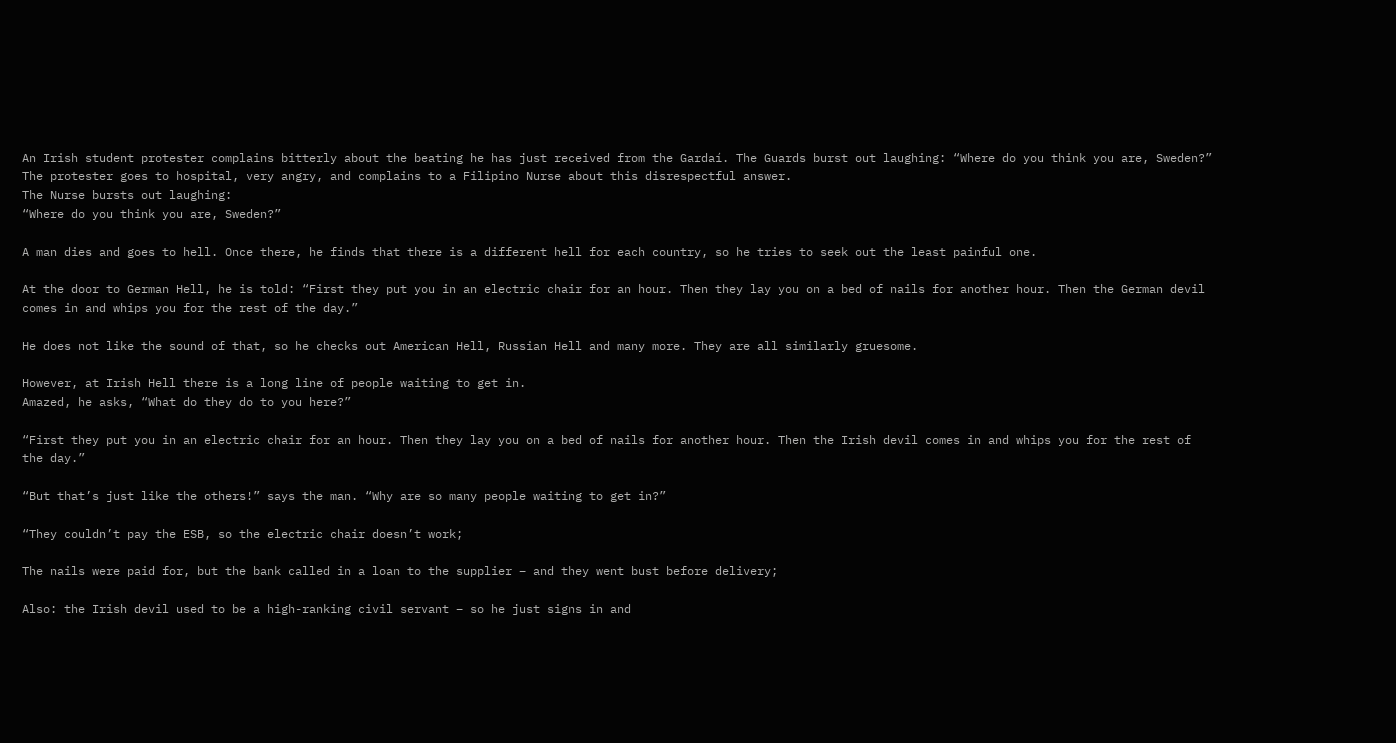An Irish student protester complains bitterly about the beating he has just received from the Gardaí. The Guards burst out laughing: “Where do you think you are, Sweden?”
The protester goes to hospital, very angry, and complains to a Filipino Nurse about this disrespectful answer.
The Nurse bursts out laughing:
“Where do you think you are, Sweden?”

A man dies and goes to hell. Once there, he finds that there is a different hell for each country, so he tries to seek out the least painful one.

At the door to German Hell, he is told: “First they put you in an electric chair for an hour. Then they lay you on a bed of nails for another hour. Then the German devil comes in and whips you for the rest of the day.”

He does not like the sound of that, so he checks out American Hell, Russian Hell and many more. They are all similarly gruesome.

However, at Irish Hell there is a long line of people waiting to get in.
Amazed, he asks, “What do they do to you here?”

“First they put you in an electric chair for an hour. Then they lay you on a bed of nails for another hour. Then the Irish devil comes in and whips you for the rest of the day.”

“But that’s just like the others!” says the man. “Why are so many people waiting to get in?”

“They couldn’t pay the ESB, so the electric chair doesn’t work;

The nails were paid for, but the bank called in a loan to the supplier – and they went bust before delivery;

Also: the Irish devil used to be a high-ranking civil servant – so he just signs in and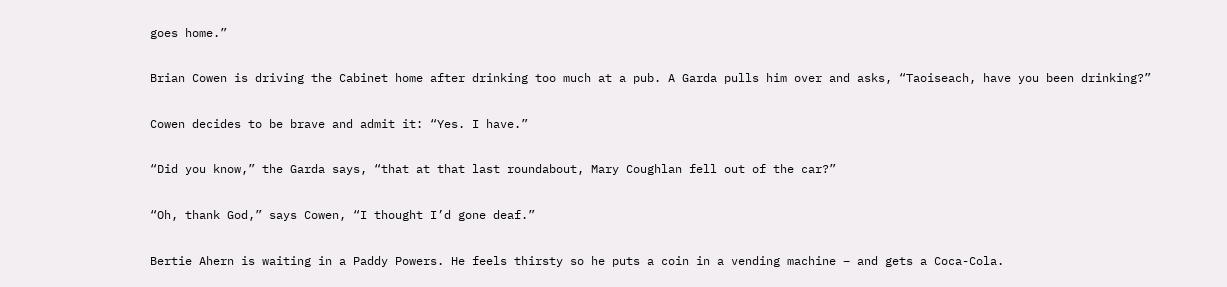goes home.”

Brian Cowen is driving the Cabinet home after drinking too much at a pub. A Garda pulls him over and asks, “Taoiseach, have you been drinking?”

Cowen decides to be brave and admit it: “Yes. I have.”

“Did you know,” the Garda says, “that at that last roundabout, Mary Coughlan fell out of the car?”

“Oh, thank God,” says Cowen, “I thought I’d gone deaf.”

Bertie Ahern is waiting in a Paddy Powers. He feels thirsty so he puts a coin in a vending machine – and gets a Coca-Cola.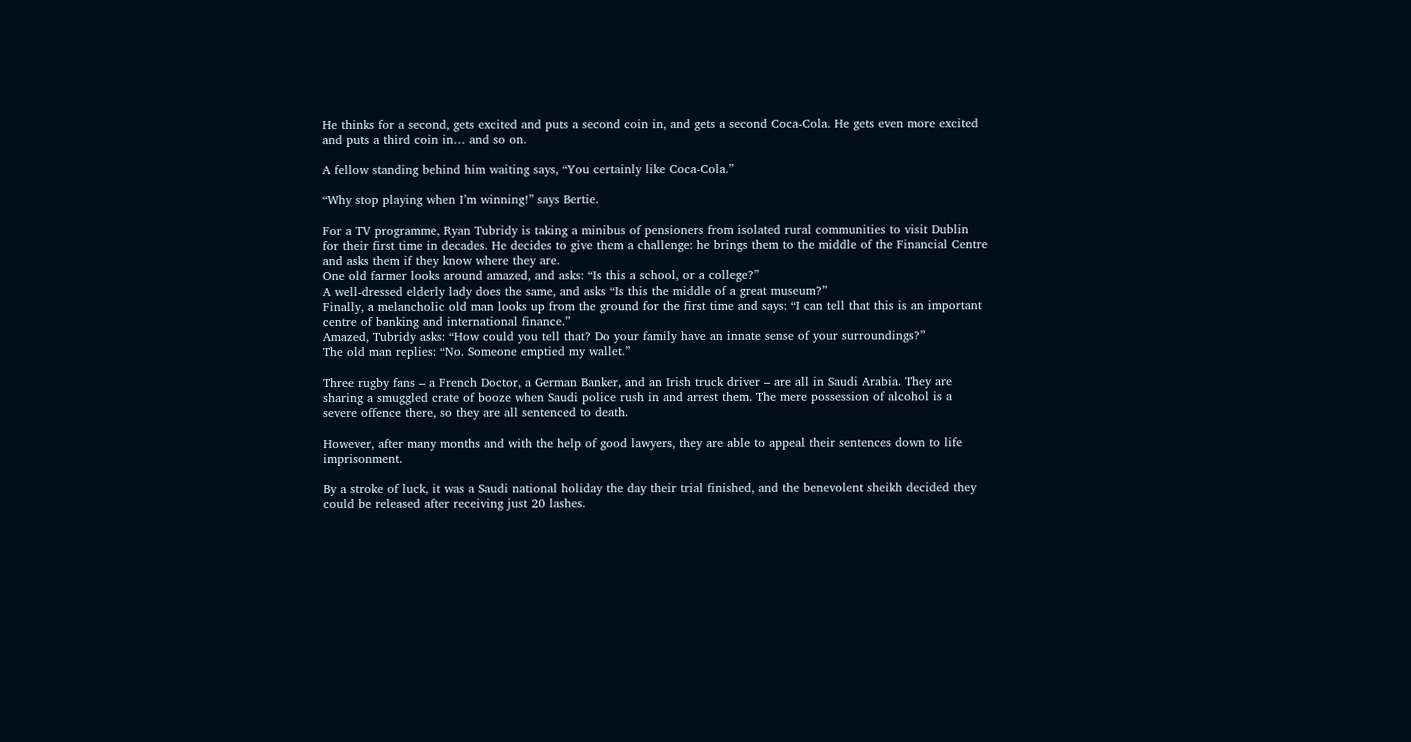He thinks for a second, gets excited and puts a second coin in, and gets a second Coca-Cola. He gets even more excited and puts a third coin in… and so on.

A fellow standing behind him waiting says, “You certainly like Coca-Cola.”

“Why stop playing when I’m winning!” says Bertie.

For a TV programme, Ryan Tubridy is taking a minibus of pensioners from isolated rural communities to visit Dublin for their first time in decades. He decides to give them a challenge: he brings them to the middle of the Financial Centre and asks them if they know where they are.
One old farmer looks around amazed, and asks: “Is this a school, or a college?”
A well-dressed elderly lady does the same, and asks “Is this the middle of a great museum?”
Finally, a melancholic old man looks up from the ground for the first time and says: “I can tell that this is an important centre of banking and international finance.”
Amazed, Tubridy asks: “How could you tell that? Do your family have an innate sense of your surroundings?”
The old man replies: “No. Someone emptied my wallet.”

Three rugby fans – a French Doctor, a German Banker, and an Irish truck driver – are all in Saudi Arabia. They are sharing a smuggled crate of booze when Saudi police rush in and arrest them. The mere possession of alcohol is a severe offence there, so they are all sentenced to death.

However, after many months and with the help of good lawyers, they are able to appeal their sentences down to life imprisonment.

By a stroke of luck, it was a Saudi national holiday the day their trial finished, and the benevolent sheikh decided they could be released after receiving just 20 lashes.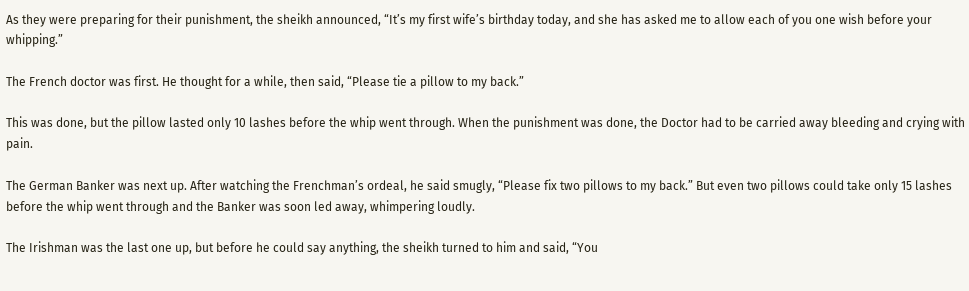As they were preparing for their punishment, the sheikh announced, “It’s my first wife’s birthday today, and she has asked me to allow each of you one wish before your whipping.”

The French doctor was first. He thought for a while, then said, “Please tie a pillow to my back.”

This was done, but the pillow lasted only 10 lashes before the whip went through. When the punishment was done, the Doctor had to be carried away bleeding and crying with pain.

The German Banker was next up. After watching the Frenchman’s ordeal, he said smugly, “Please fix two pillows to my back.” But even two pillows could take only 15 lashes before the whip went through and the Banker was soon led away, whimpering loudly.

The Irishman was the last one up, but before he could say anything, the sheikh turned to him and said, “You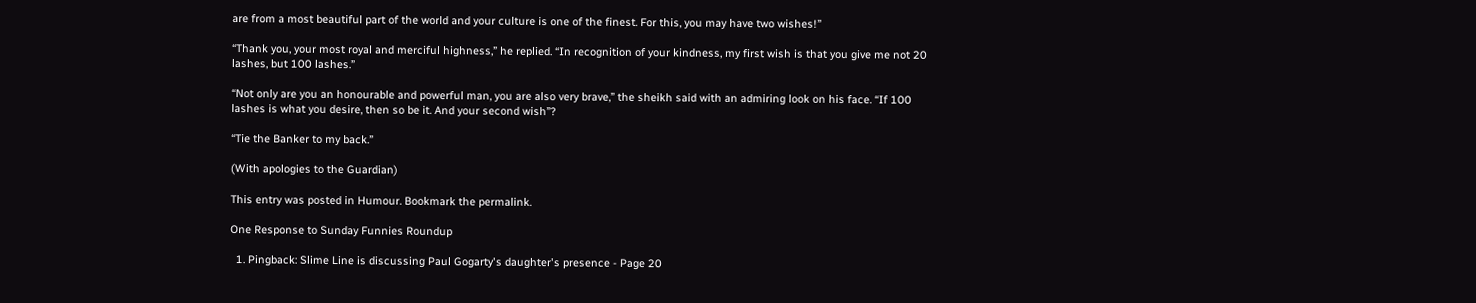are from a most beautiful part of the world and your culture is one of the finest. For this, you may have two wishes!”

“Thank you, your most royal and merciful highness,” he replied. “In recognition of your kindness, my first wish is that you give me not 20 lashes, but 100 lashes.”

“Not only are you an honourable and powerful man, you are also very brave,” the sheikh said with an admiring look on his face. “If 100 lashes is what you desire, then so be it. And your second wish”?

“Tie the Banker to my back.”

(With apologies to the Guardian)

This entry was posted in Humour. Bookmark the permalink.

One Response to Sunday Funnies Roundup

  1. Pingback: Slime Line is discussing Paul Gogarty's daughter's presence - Page 20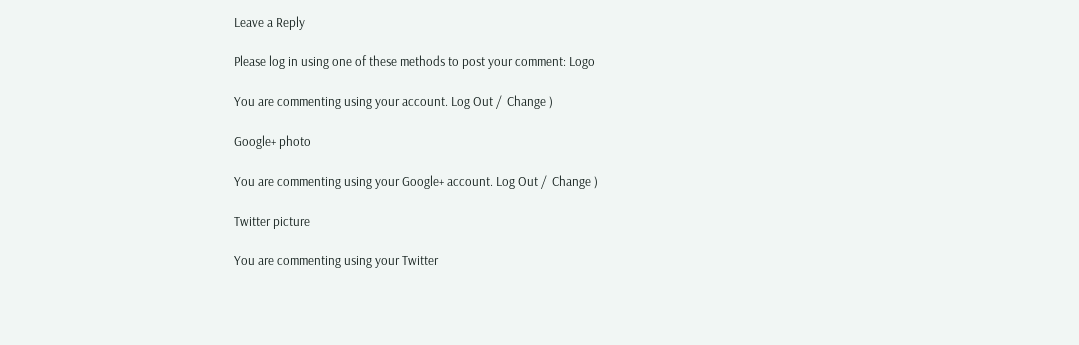Leave a Reply

Please log in using one of these methods to post your comment: Logo

You are commenting using your account. Log Out /  Change )

Google+ photo

You are commenting using your Google+ account. Log Out /  Change )

Twitter picture

You are commenting using your Twitter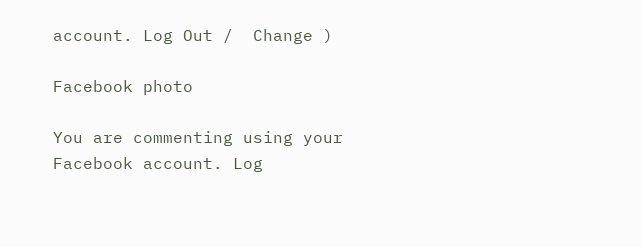account. Log Out /  Change )

Facebook photo

You are commenting using your Facebook account. Log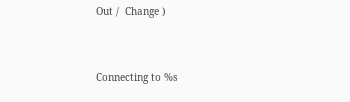Out /  Change )


Connecting to %s